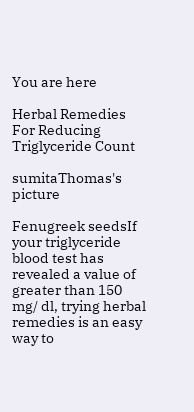You are here

Herbal Remedies For Reducing Triglyceride Count

sumitaThomas's picture

Fenugreek seedsIf your triglyceride blood test has revealed a value of greater than 150 mg/ dl, trying herbal remedies is an easy way to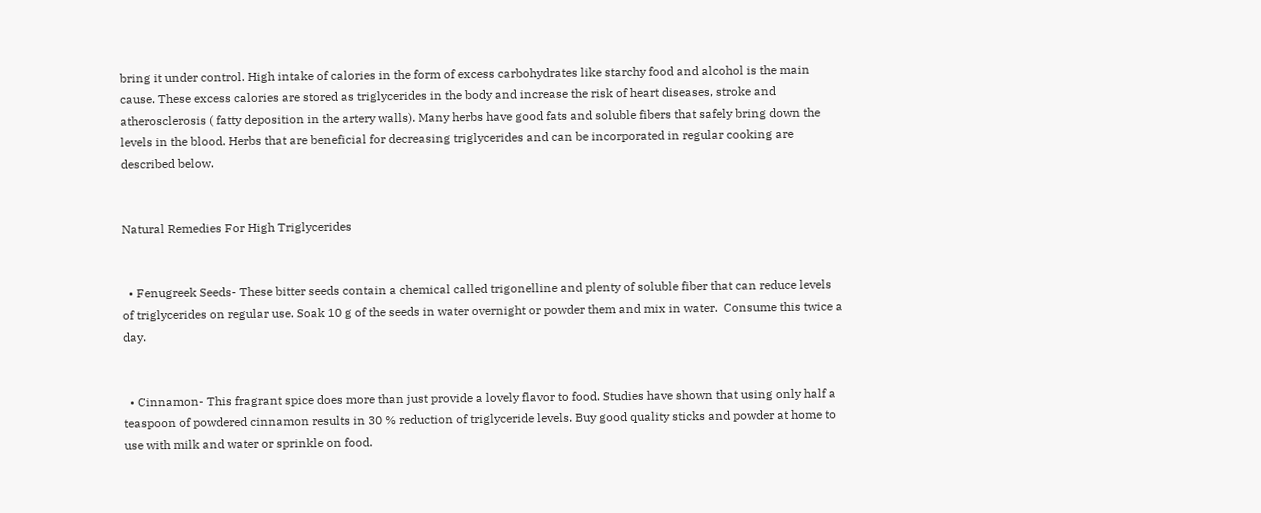bring it under control. High intake of calories in the form of excess carbohydrates like starchy food and alcohol is the main cause. These excess calories are stored as triglycerides in the body and increase the risk of heart diseases, stroke and atherosclerosis ( fatty deposition in the artery walls). Many herbs have good fats and soluble fibers that safely bring down the levels in the blood. Herbs that are beneficial for decreasing triglycerides and can be incorporated in regular cooking are described below.


Natural Remedies For High Triglycerides


  • Fenugreek Seeds- These bitter seeds contain a chemical called trigonelline and plenty of soluble fiber that can reduce levels of triglycerides on regular use. Soak 10 g of the seeds in water overnight or powder them and mix in water.  Consume this twice a day.


  • Cinnamon- This fragrant spice does more than just provide a lovely flavor to food. Studies have shown that using only half a teaspoon of powdered cinnamon results in 30 % reduction of triglyceride levels. Buy good quality sticks and powder at home to use with milk and water or sprinkle on food.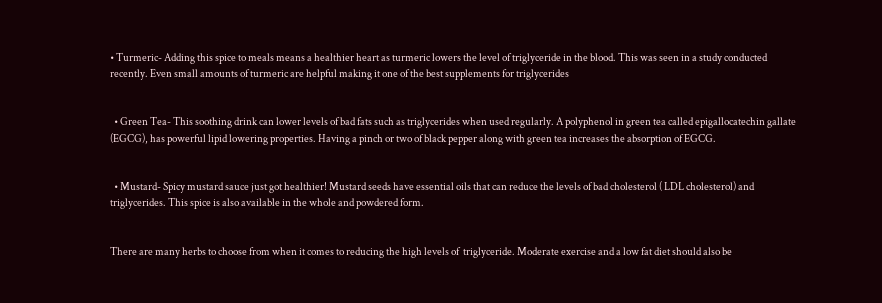• Turmeric- Adding this spice to meals means a healthier heart as turmeric lowers the level of triglyceride in the blood. This was seen in a study conducted recently. Even small amounts of turmeric are helpful making it one of the best supplements for triglycerides


  • Green Tea- This soothing drink can lower levels of bad fats such as triglycerides when used regularly. A polyphenol in green tea called epigallocatechin gallate (EGCG), has powerful lipid lowering properties. Having a pinch or two of black pepper along with green tea increases the absorption of EGCG.


  • Mustard- Spicy mustard sauce just got healthier! Mustard seeds have essential oils that can reduce the levels of bad cholesterol ( LDL cholesterol) and triglycerides. This spice is also available in the whole and powdered form.


There are many herbs to choose from when it comes to reducing the high levels of  triglyceride. Moderate exercise and a low fat diet should also be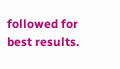followed for best results.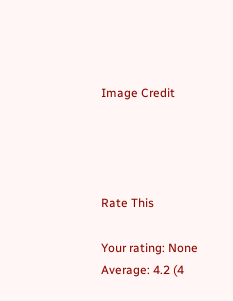Image Credit




Rate This

Your rating: None
Average: 4.2 (4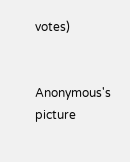votes)


Anonymous's picture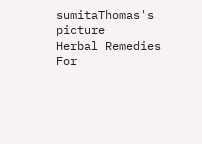sumitaThomas's picture
Herbal Remedies For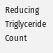Reducing Triglyceride Count